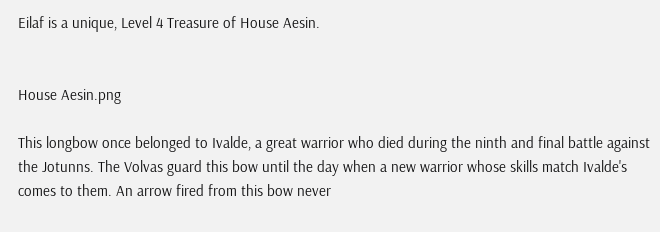Eilaf is a unique, Level 4 Treasure of House Aesin.


House Aesin.png

This longbow once belonged to Ivalde, a great warrior who died during the ninth and final battle against the Jotunns. The Volvas guard this bow until the day when a new warrior whose skills match Ivalde's comes to them. An arrow fired from this bow never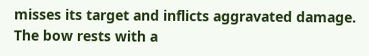misses its target and inflicts aggravated damage. The bow rests with a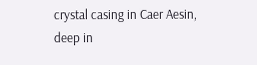crystal casing in Caer Aesin, deep in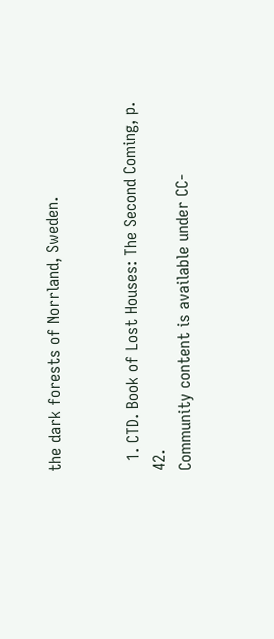the dark forests of Norrland, Sweden.


  1. CTD. Book of Lost Houses: The Second Coming, p. 42.
Community content is available under CC-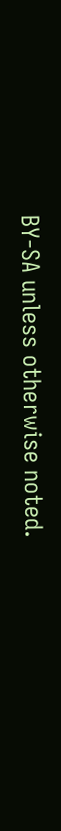BY-SA unless otherwise noted.